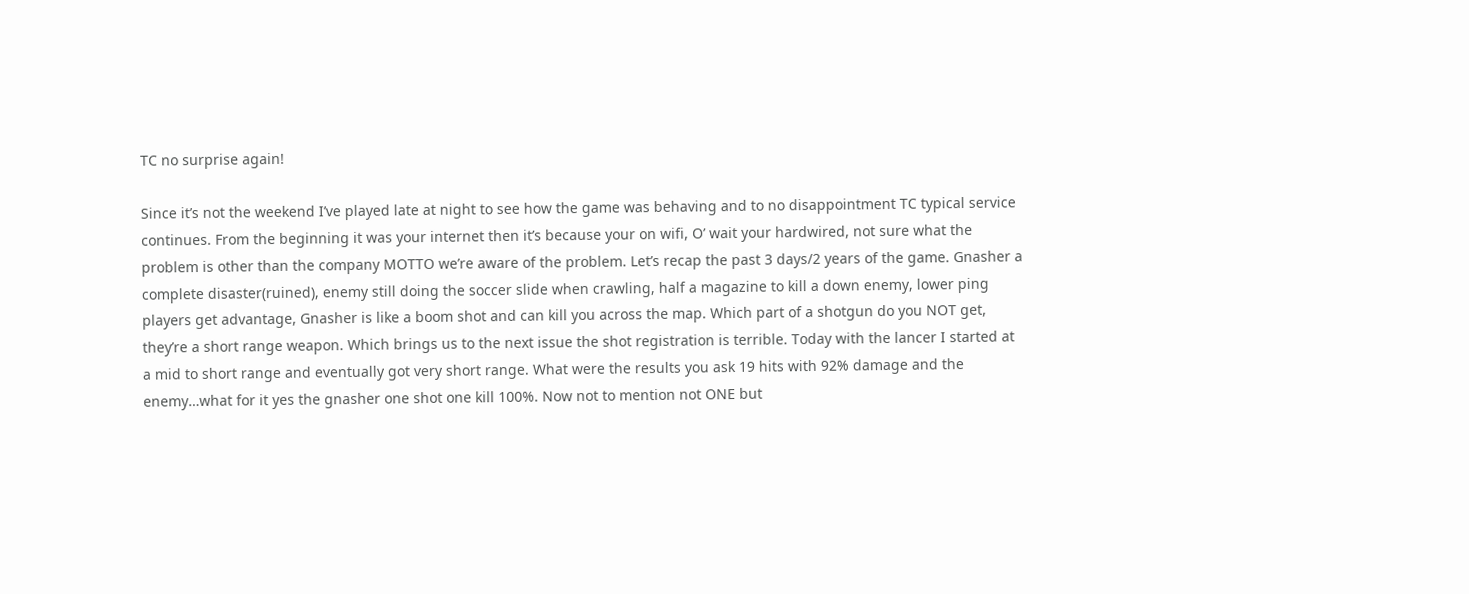TC no surprise again!

Since it’s not the weekend I’ve played late at night to see how the game was behaving and to no disappointment TC typical service continues. From the beginning it was your internet then it’s because your on wifi, O’ wait your hardwired, not sure what the problem is other than the company MOTTO we’re aware of the problem. Let’s recap the past 3 days/2 years of the game. Gnasher a complete disaster(ruined), enemy still doing the soccer slide when crawling, half a magazine to kill a down enemy, lower ping players get advantage, Gnasher is like a boom shot and can kill you across the map. Which part of a shotgun do you NOT get, they’re a short range weapon. Which brings us to the next issue the shot registration is terrible. Today with the lancer I started at a mid to short range and eventually got very short range. What were the results you ask 19 hits with 92% damage and the enemy…what for it yes the gnasher one shot one kill 100%. Now not to mention not ONE but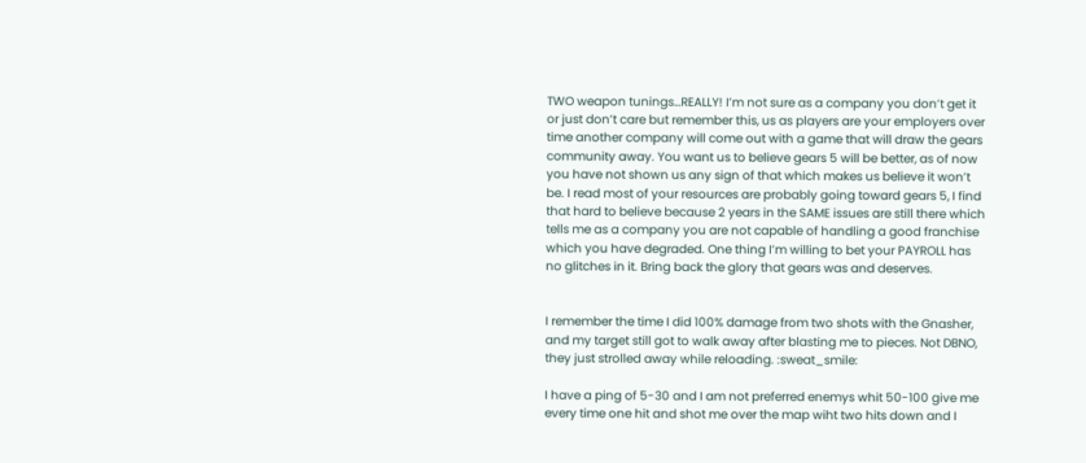TWO weapon tunings…REALLY! I’m not sure as a company you don’t get it or just don’t care but remember this, us as players are your employers over time another company will come out with a game that will draw the gears community away. You want us to believe gears 5 will be better, as of now you have not shown us any sign of that which makes us believe it won’t be. I read most of your resources are probably going toward gears 5, I find that hard to believe because 2 years in the SAME issues are still there which tells me as a company you are not capable of handling a good franchise which you have degraded. One thing I’m willing to bet your PAYROLL has no glitches in it. Bring back the glory that gears was and deserves.


I remember the time I did 100% damage from two shots with the Gnasher, and my target still got to walk away after blasting me to pieces. Not DBNO, they just strolled away while reloading. :sweat_smile:

I have a ping of 5-30 and I am not preferred enemys whit 50-100 give me every time one hit and shot me over the map wiht two hits down and I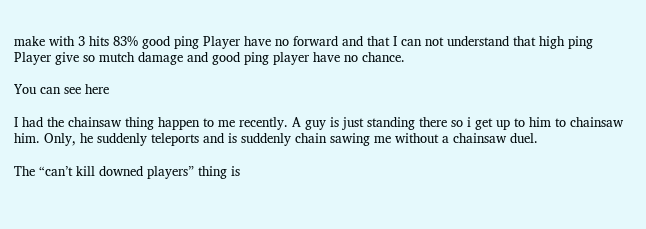make with 3 hits 83% good ping Player have no forward and that I can not understand that high ping Player give so mutch damage and good ping player have no chance.

You can see here

I had the chainsaw thing happen to me recently. A guy is just standing there so i get up to him to chainsaw him. Only, he suddenly teleports and is suddenly chain sawing me without a chainsaw duel.

The “can’t kill downed players” thing is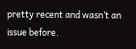pretty recent and wasn’t an issue before.